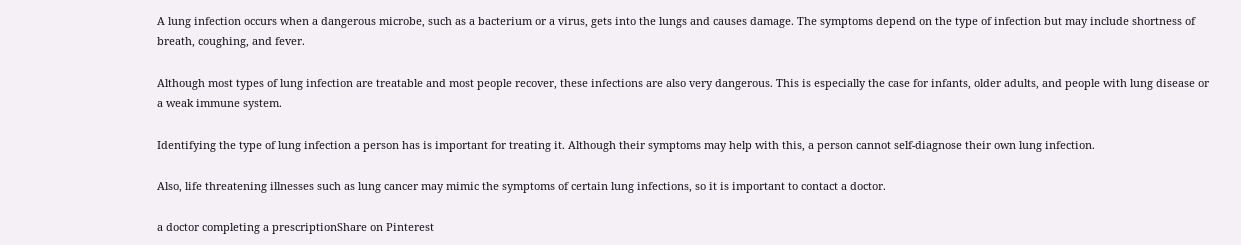A lung infection occurs when a dangerous microbe, such as a bacterium or a virus, gets into the lungs and causes damage. The symptoms depend on the type of infection but may include shortness of breath, coughing, and fever.

Although most types of lung infection are treatable and most people recover, these infections are also very dangerous. This is especially the case for infants, older adults, and people with lung disease or a weak immune system.

Identifying the type of lung infection a person has is important for treating it. Although their symptoms may help with this, a person cannot self-diagnose their own lung infection.

Also, life threatening illnesses such as lung cancer may mimic the symptoms of certain lung infections, so it is important to contact a doctor.

a doctor completing a prescriptionShare on Pinterest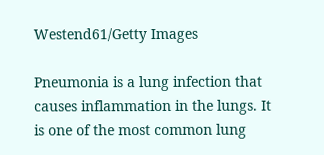Westend61/Getty Images

Pneumonia is a lung infection that causes inflammation in the lungs. It is one of the most common lung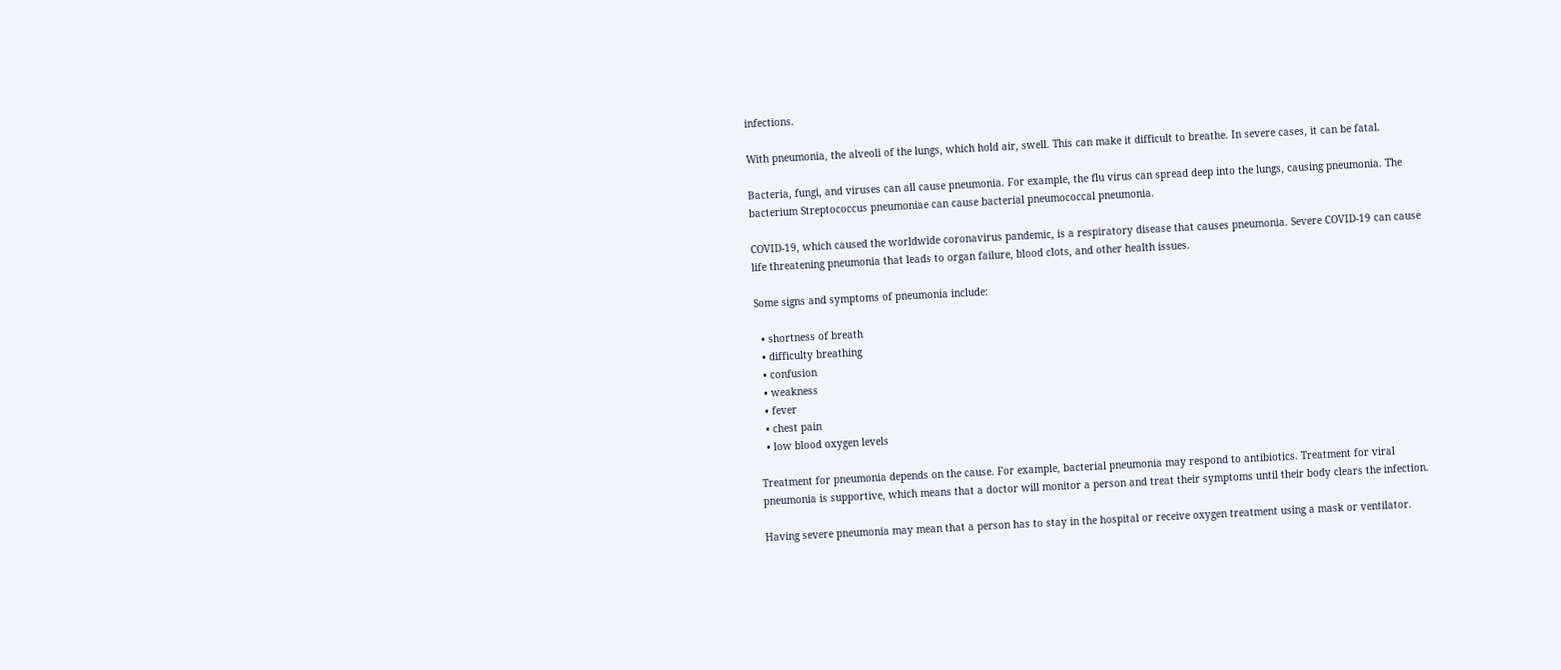infections.

With pneumonia, the alveoli of the lungs, which hold air, swell. This can make it difficult to breathe. In severe cases, it can be fatal.

Bacteria, fungi, and viruses can all cause pneumonia. For example, the flu virus can spread deep into the lungs, causing pneumonia. The bacterium Streptococcus pneumoniae can cause bacterial pneumococcal pneumonia.

COVID-19, which caused the worldwide coronavirus pandemic, is a respiratory disease that causes pneumonia. Severe COVID-19 can cause life threatening pneumonia that leads to organ failure, blood clots, and other health issues.

Some signs and symptoms of pneumonia include:

  • shortness of breath
  • difficulty breathing
  • confusion
  • weakness
  • fever
  • chest pain
  • low blood oxygen levels

Treatment for pneumonia depends on the cause. For example, bacterial pneumonia may respond to antibiotics. Treatment for viral pneumonia is supportive, which means that a doctor will monitor a person and treat their symptoms until their body clears the infection.

Having severe pneumonia may mean that a person has to stay in the hospital or receive oxygen treatment using a mask or ventilator.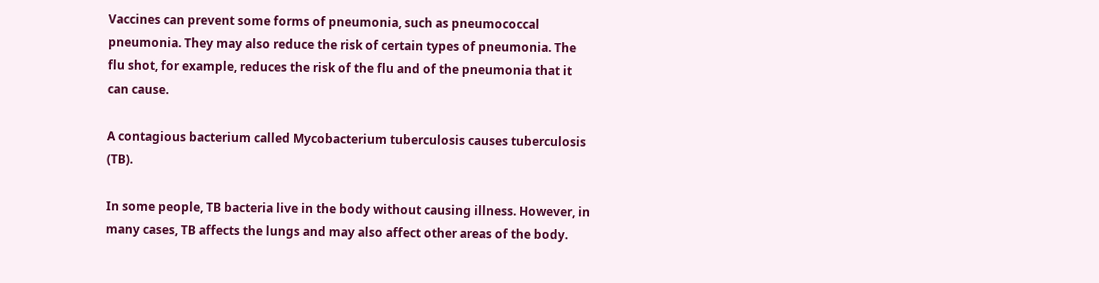Vaccines can prevent some forms of pneumonia, such as pneumococcal pneumonia. They may also reduce the risk of certain types of pneumonia. The flu shot, for example, reduces the risk of the flu and of the pneumonia that it can cause.

A contagious bacterium called Mycobacterium tuberculosis causes tuberculosis (TB).

In some people, TB bacteria live in the body without causing illness. However, in many cases, TB affects the lungs and may also affect other areas of the body.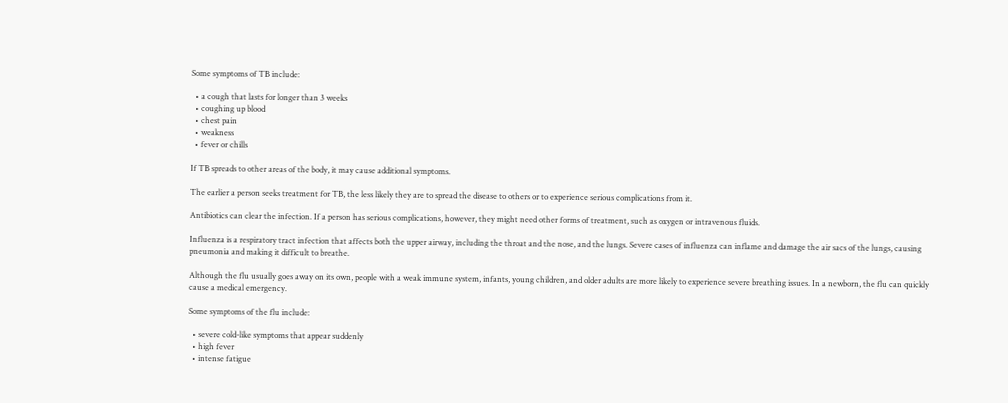Some symptoms of TB include:

  • a cough that lasts for longer than 3 weeks
  • coughing up blood
  • chest pain
  • weakness
  • fever or chills

If TB spreads to other areas of the body, it may cause additional symptoms.

The earlier a person seeks treatment for TB, the less likely they are to spread the disease to others or to experience serious complications from it.

Antibiotics can clear the infection. If a person has serious complications, however, they might need other forms of treatment, such as oxygen or intravenous fluids.

Influenza is a respiratory tract infection that affects both the upper airway, including the throat and the nose, and the lungs. Severe cases of influenza can inflame and damage the air sacs of the lungs, causing pneumonia and making it difficult to breathe.

Although the flu usually goes away on its own, people with a weak immune system, infants, young children, and older adults are more likely to experience severe breathing issues. In a newborn, the flu can quickly cause a medical emergency.

Some symptoms of the flu include:

  • severe cold-like symptoms that appear suddenly
  • high fever
  • intense fatigue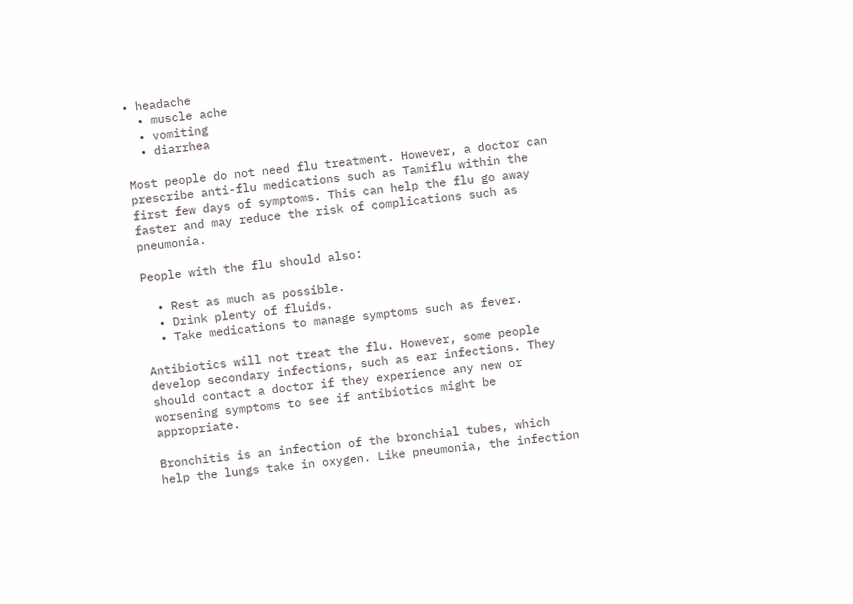• headache
  • muscle ache
  • vomiting
  • diarrhea

Most people do not need flu treatment. However, a doctor can prescribe anti-flu medications such as Tamiflu within the first few days of symptoms. This can help the flu go away faster and may reduce the risk of complications such as pneumonia.

People with the flu should also:

  • Rest as much as possible.
  • Drink plenty of fluids.
  • Take medications to manage symptoms such as fever.

Antibiotics will not treat the flu. However, some people develop secondary infections, such as ear infections. They should contact a doctor if they experience any new or worsening symptoms to see if antibiotics might be appropriate.

Bronchitis is an infection of the bronchial tubes, which help the lungs take in oxygen. Like pneumonia, the infection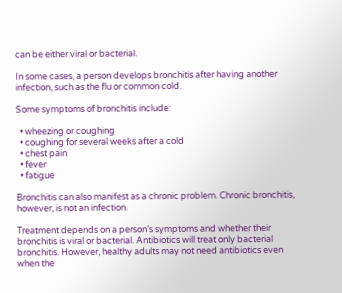can be either viral or bacterial.

In some cases, a person develops bronchitis after having another infection, such as the flu or common cold.

Some symptoms of bronchitis include:

  • wheezing or coughing
  • coughing for several weeks after a cold
  • chest pain
  • fever
  • fatigue

Bronchitis can also manifest as a chronic problem. Chronic bronchitis, however, is not an infection.

Treatment depends on a person’s symptoms and whether their bronchitis is viral or bacterial. Antibiotics will treat only bacterial bronchitis. However, healthy adults may not need antibiotics even when the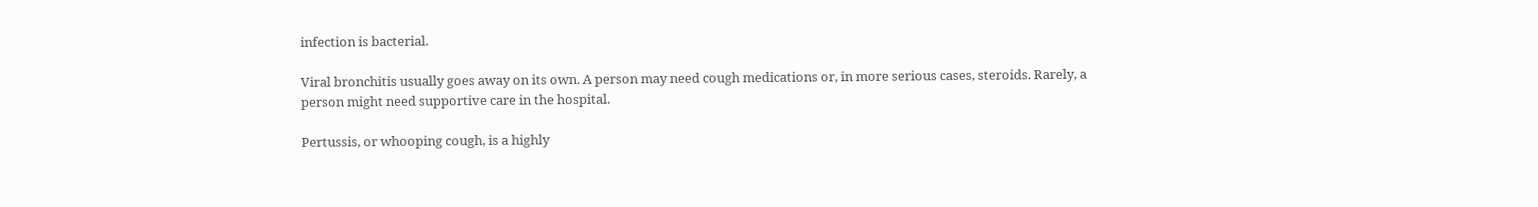infection is bacterial.

Viral bronchitis usually goes away on its own. A person may need cough medications or, in more serious cases, steroids. Rarely, a person might need supportive care in the hospital.

Pertussis, or whooping cough, is a highly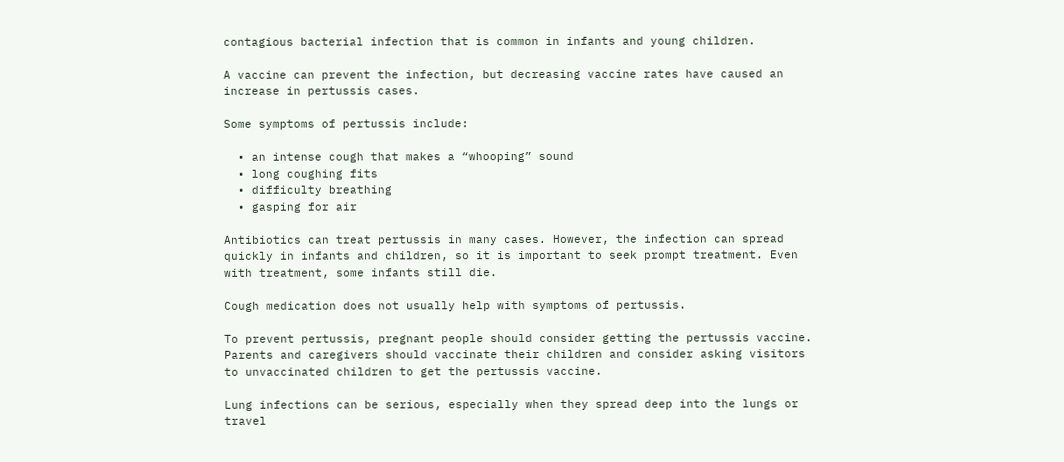contagious bacterial infection that is common in infants and young children.

A vaccine can prevent the infection, but decreasing vaccine rates have caused an increase in pertussis cases.

Some symptoms of pertussis include:

  • an intense cough that makes a “whooping” sound
  • long coughing fits
  • difficulty breathing
  • gasping for air

Antibiotics can treat pertussis in many cases. However, the infection can spread quickly in infants and children, so it is important to seek prompt treatment. Even with treatment, some infants still die.

Cough medication does not usually help with symptoms of pertussis.

To prevent pertussis, pregnant people should consider getting the pertussis vaccine. Parents and caregivers should vaccinate their children and consider asking visitors to unvaccinated children to get the pertussis vaccine.

Lung infections can be serious, especially when they spread deep into the lungs or travel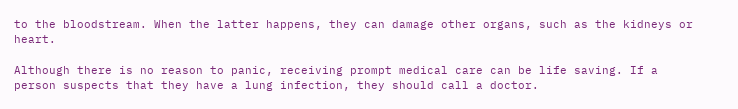to the bloodstream. When the latter happens, they can damage other organs, such as the kidneys or heart.

Although there is no reason to panic, receiving prompt medical care can be life saving. If a person suspects that they have a lung infection, they should call a doctor.